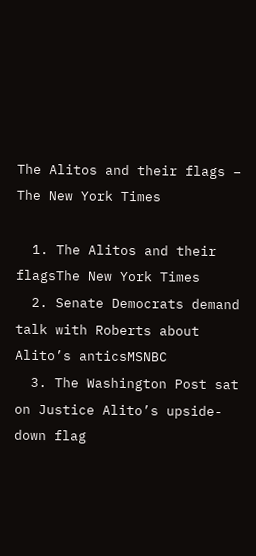The Alitos and their flags – The New York Times

  1. The Alitos and their flagsThe New York Times
  2. Senate Democrats demand talk with Roberts about Alito’s anticsMSNBC
  3. The Washington Post sat on Justice Alito’s upside-down flag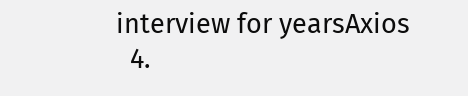interview for yearsAxios
  4.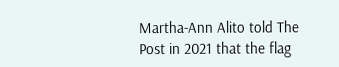Martha-Ann Alito told The Post in 2021 that the flag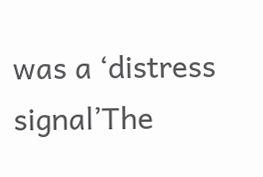was a ‘distress signal’The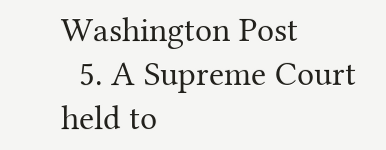Washington Post
  5. A Supreme Court held to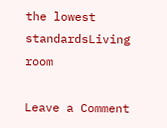the lowest standardsLiving room

Leave a Comment